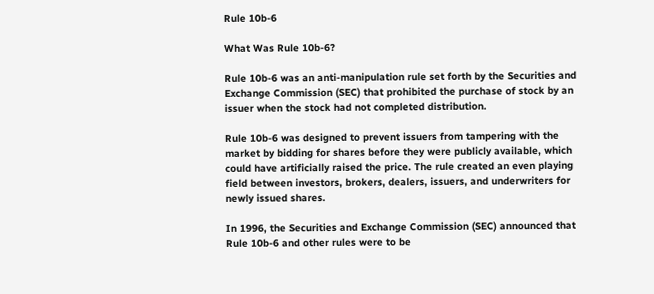Rule 10b-6

What Was Rule 10b-6?

Rule 10b-6 was an anti-manipulation rule set forth by the Securities and Exchange Commission (SEC) that prohibited the purchase of stock by an issuer when the stock had not completed distribution.

Rule 10b-6 was designed to prevent issuers from tampering with the market by bidding for shares before they were publicly available, which could have artificially raised the price. The rule created an even playing field between investors, brokers, dealers, issuers, and underwriters for newly issued shares.

In 1996, the Securities and Exchange Commission (SEC) announced that Rule 10b-6 and other rules were to be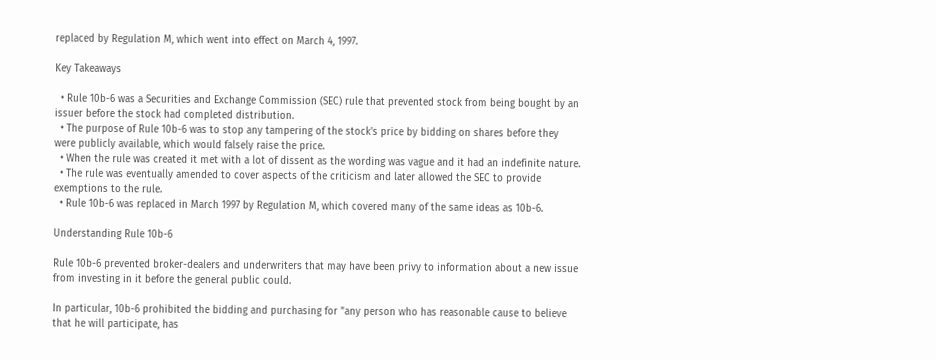replaced by Regulation M, which went into effect on March 4, 1997.

Key Takeaways

  • Rule 10b-6 was a Securities and Exchange Commission (SEC) rule that prevented stock from being bought by an issuer before the stock had completed distribution.
  • The purpose of Rule 10b-6 was to stop any tampering of the stock's price by bidding on shares before they were publicly available, which would falsely raise the price.
  • When the rule was created it met with a lot of dissent as the wording was vague and it had an indefinite nature.
  • The rule was eventually amended to cover aspects of the criticism and later allowed the SEC to provide exemptions to the rule.
  • Rule 10b-6 was replaced in March 1997 by Regulation M, which covered many of the same ideas as 10b-6.

Understanding Rule 10b-6

Rule 10b-6 prevented broker-dealers and underwriters that may have been privy to information about a new issue from investing in it before the general public could.

In particular, 10b-6 prohibited the bidding and purchasing for "any person who has reasonable cause to believe that he will participate, has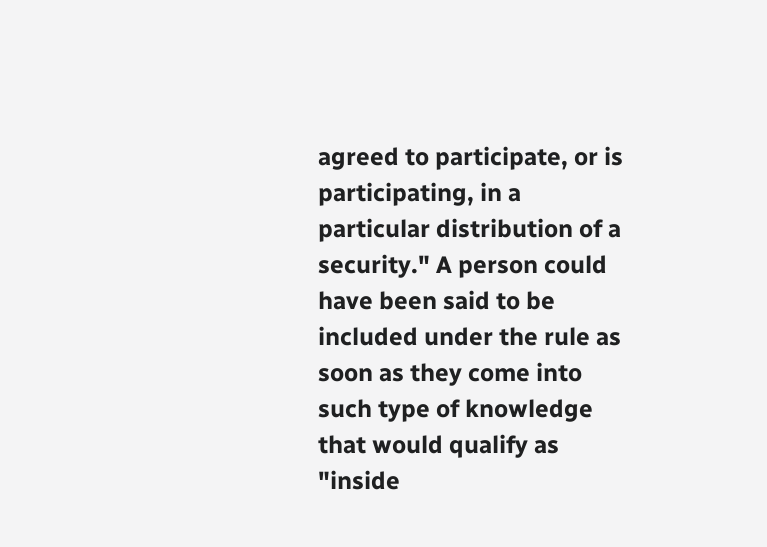agreed to participate, or is participating, in a particular distribution of a security." A person could have been said to be included under the rule as soon as they come into such type of knowledge that would qualify as "inside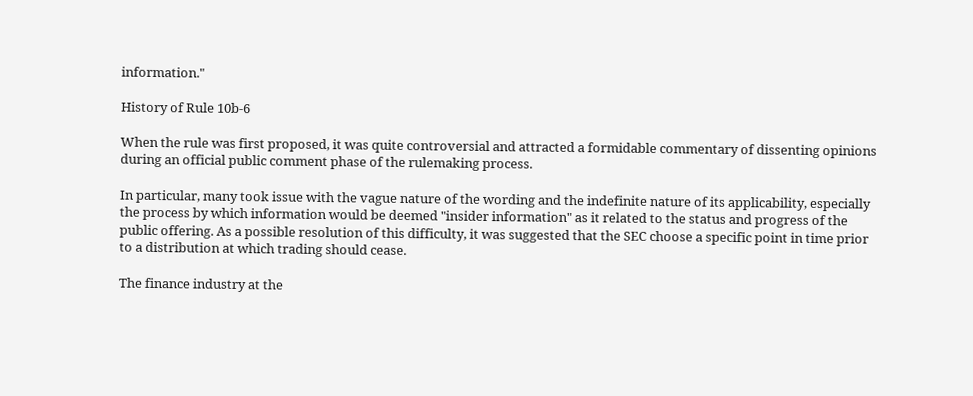information."

History of Rule 10b-6

When the rule was first proposed, it was quite controversial and attracted a formidable commentary of dissenting opinions during an official public comment phase of the rulemaking process.

In particular, many took issue with the vague nature of the wording and the indefinite nature of its applicability, especially the process by which information would be deemed "insider information" as it related to the status and progress of the public offering. As a possible resolution of this difficulty, it was suggested that the SEC choose a specific point in time prior to a distribution at which trading should cease.

The finance industry at the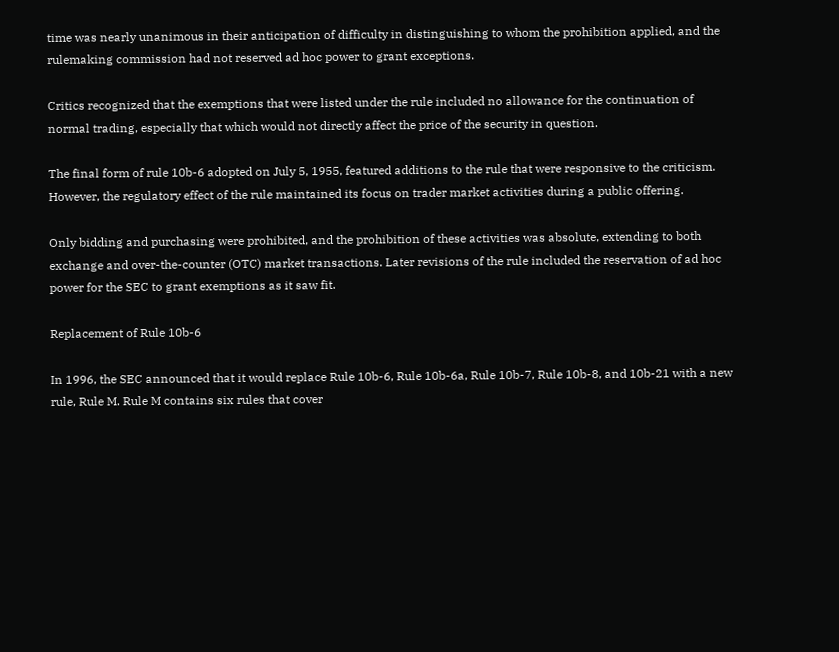time was nearly unanimous in their anticipation of difficulty in distinguishing to whom the prohibition applied, and the rulemaking commission had not reserved ad hoc power to grant exceptions.

Critics recognized that the exemptions that were listed under the rule included no allowance for the continuation of normal trading, especially that which would not directly affect the price of the security in question.

The final form of rule 10b-6 adopted on July 5, 1955, featured additions to the rule that were responsive to the criticism. However, the regulatory effect of the rule maintained its focus on trader market activities during a public offering.

Only bidding and purchasing were prohibited, and the prohibition of these activities was absolute, extending to both exchange and over-the-counter (OTC) market transactions. Later revisions of the rule included the reservation of ad hoc power for the SEC to grant exemptions as it saw fit.

Replacement of Rule 10b-6

In 1996, the SEC announced that it would replace Rule 10b-6, Rule 10b-6a, Rule 10b-7, Rule 10b-8, and 10b-21 with a new rule, Rule M. Rule M contains six rules that cover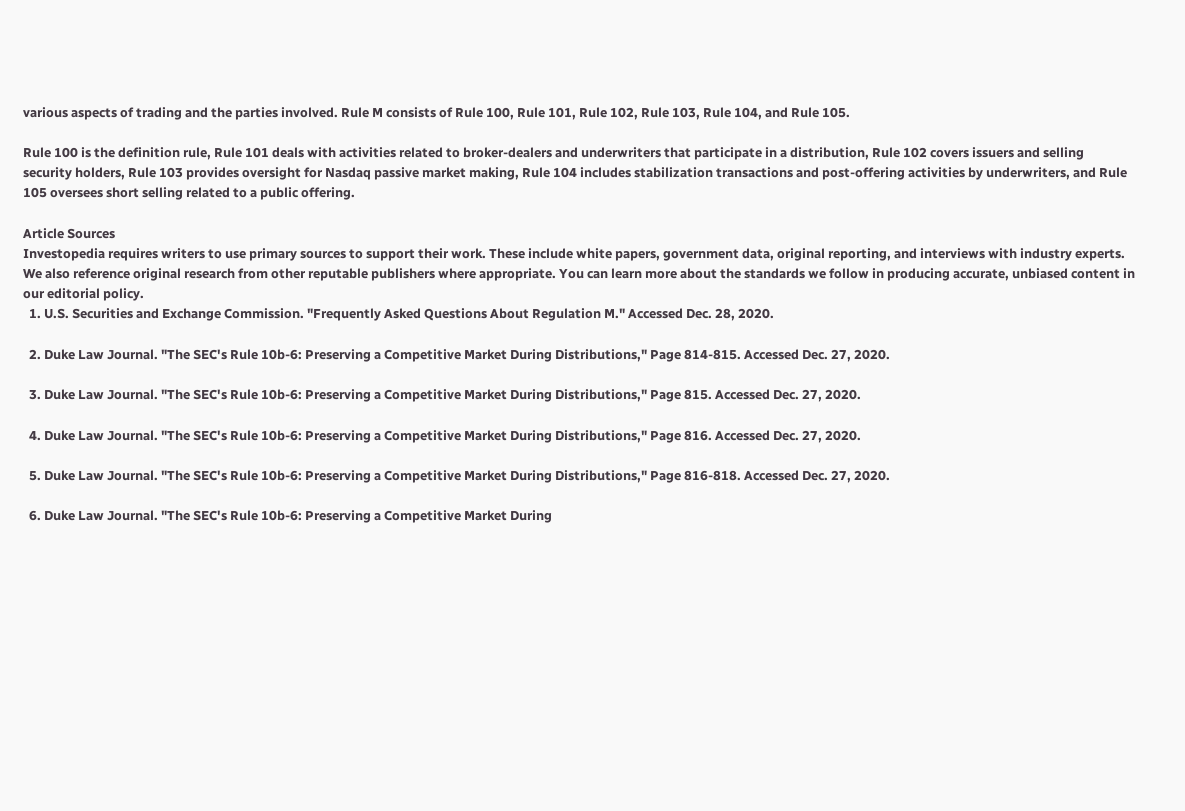various aspects of trading and the parties involved. Rule M consists of Rule 100, Rule 101, Rule 102, Rule 103, Rule 104, and Rule 105.

Rule 100 is the definition rule, Rule 101 deals with activities related to broker-dealers and underwriters that participate in a distribution, Rule 102 covers issuers and selling security holders, Rule 103 provides oversight for Nasdaq passive market making, Rule 104 includes stabilization transactions and post-offering activities by underwriters, and Rule 105 oversees short selling related to a public offering.

Article Sources
Investopedia requires writers to use primary sources to support their work. These include white papers, government data, original reporting, and interviews with industry experts. We also reference original research from other reputable publishers where appropriate. You can learn more about the standards we follow in producing accurate, unbiased content in our editorial policy.
  1. U.S. Securities and Exchange Commission. "Frequently Asked Questions About Regulation M." Accessed Dec. 28, 2020.

  2. Duke Law Journal. "The SEC's Rule 10b-6: Preserving a Competitive Market During Distributions," Page 814-815. Accessed Dec. 27, 2020.

  3. Duke Law Journal. "The SEC's Rule 10b-6: Preserving a Competitive Market During Distributions," Page 815. Accessed Dec. 27, 2020.

  4. Duke Law Journal. "The SEC's Rule 10b-6: Preserving a Competitive Market During Distributions," Page 816. Accessed Dec. 27, 2020.

  5. Duke Law Journal. "The SEC's Rule 10b-6: Preserving a Competitive Market During Distributions," Page 816-818. Accessed Dec. 27, 2020.

  6. Duke Law Journal. "The SEC's Rule 10b-6: Preserving a Competitive Market During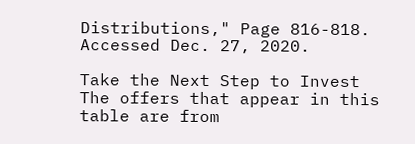Distributions," Page 816-818. Accessed Dec. 27, 2020.

Take the Next Step to Invest
The offers that appear in this table are from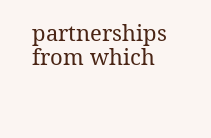partnerships from which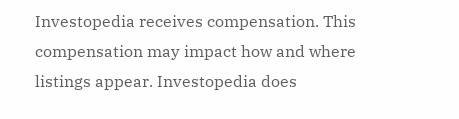Investopedia receives compensation. This compensation may impact how and where listings appear. Investopedia does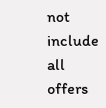not include all offers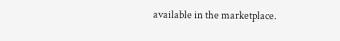available in the marketplace.